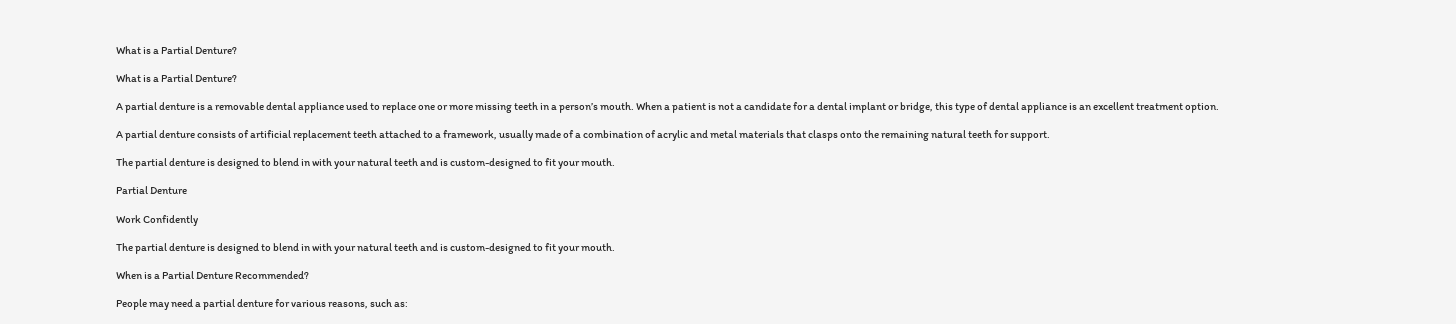What is a Partial Denture?

What is a Partial Denture?

A partial denture is a removable dental appliance used to replace one or more missing teeth in a person’s mouth. When a patient is not a candidate for a dental implant or bridge, this type of dental appliance is an excellent treatment option.

A partial denture consists of artificial replacement teeth attached to a framework, usually made of a combination of acrylic and metal materials that clasps onto the remaining natural teeth for support.

The partial denture is designed to blend in with your natural teeth and is custom-designed to fit your mouth.

Partial Denture

Work Confidently

The partial denture is designed to blend in with your natural teeth and is custom-designed to fit your mouth.

When is a Partial Denture Recommended?

People may need a partial denture for various reasons, such as: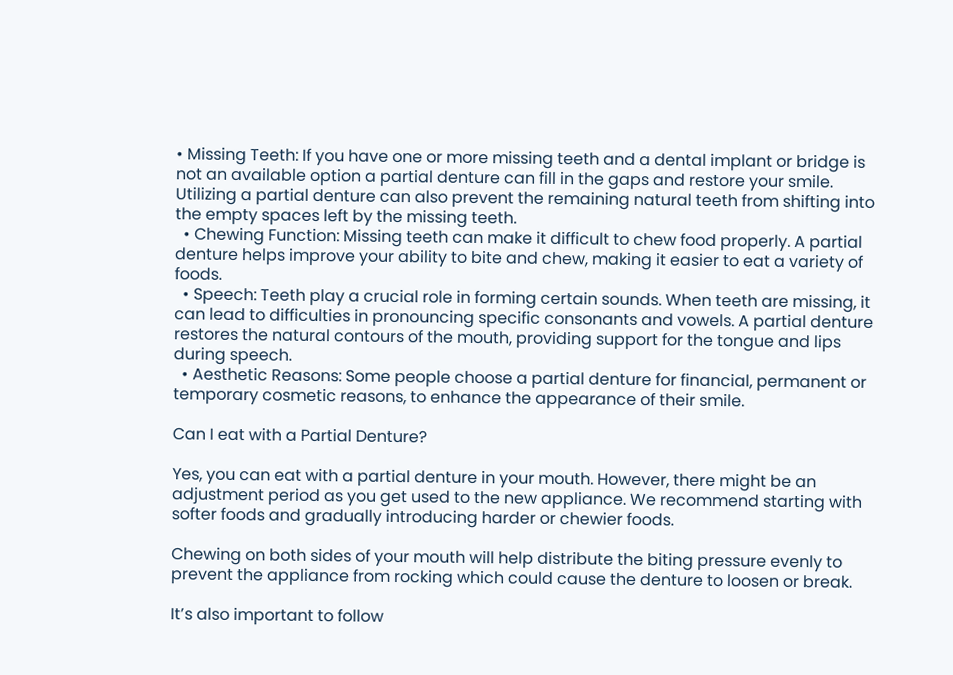• Missing Teeth: If you have one or more missing teeth and a dental implant or bridge is not an available option a partial denture can fill in the gaps and restore your smile. Utilizing a partial denture can also prevent the remaining natural teeth from shifting into the empty spaces left by the missing teeth.
  • Chewing Function: Missing teeth can make it difficult to chew food properly. A partial denture helps improve your ability to bite and chew, making it easier to eat a variety of foods.
  • Speech: Teeth play a crucial role in forming certain sounds. When teeth are missing, it can lead to difficulties in pronouncing specific consonants and vowels. A partial denture restores the natural contours of the mouth, providing support for the tongue and lips during speech.
  • Aesthetic Reasons: Some people choose a partial denture for financial, permanent or temporary cosmetic reasons, to enhance the appearance of their smile.

Can I eat with a Partial Denture?

Yes, you can eat with a partial denture in your mouth. However, there might be an adjustment period as you get used to the new appliance. We recommend starting with softer foods and gradually introducing harder or chewier foods.

Chewing on both sides of your mouth will help distribute the biting pressure evenly to prevent the appliance from rocking which could cause the denture to loosen or break.

It’s also important to follow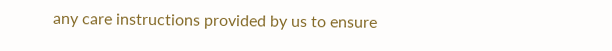any care instructions provided by us to ensure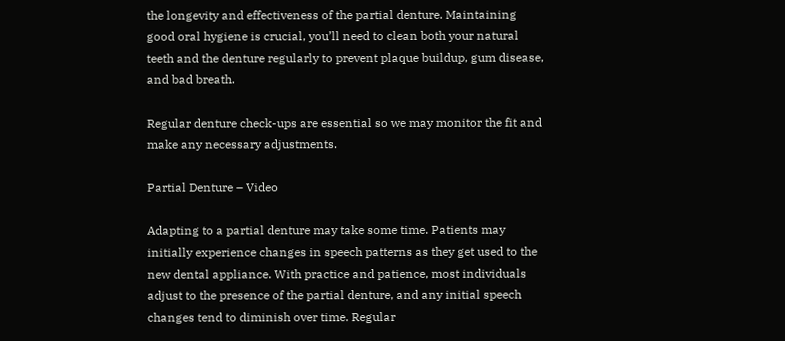the longevity and effectiveness of the partial denture. Maintaining good oral hygiene is crucial, you’ll need to clean both your natural teeth and the denture regularly to prevent plaque buildup, gum disease, and bad breath.

Regular denture check-ups are essential so we may monitor the fit and make any necessary adjustments.

Partial Denture – Video

Adapting to a partial denture may take some time. Patients may initially experience changes in speech patterns as they get used to the new dental appliance. With practice and patience, most individuals adjust to the presence of the partial denture, and any initial speech changes tend to diminish over time. Regular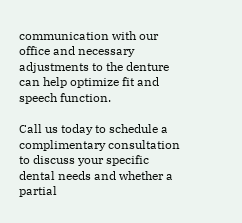communication with our office and necessary adjustments to the denture can help optimize fit and speech function.

Call us today to schedule a complimentary consultation to discuss your specific dental needs and whether a partial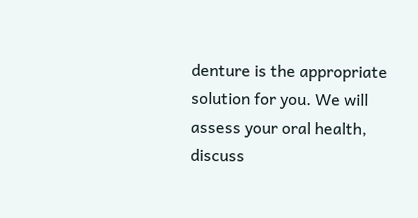denture is the appropriate solution for you. We will assess your oral health, discuss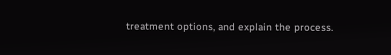treatment options, and explain the process.